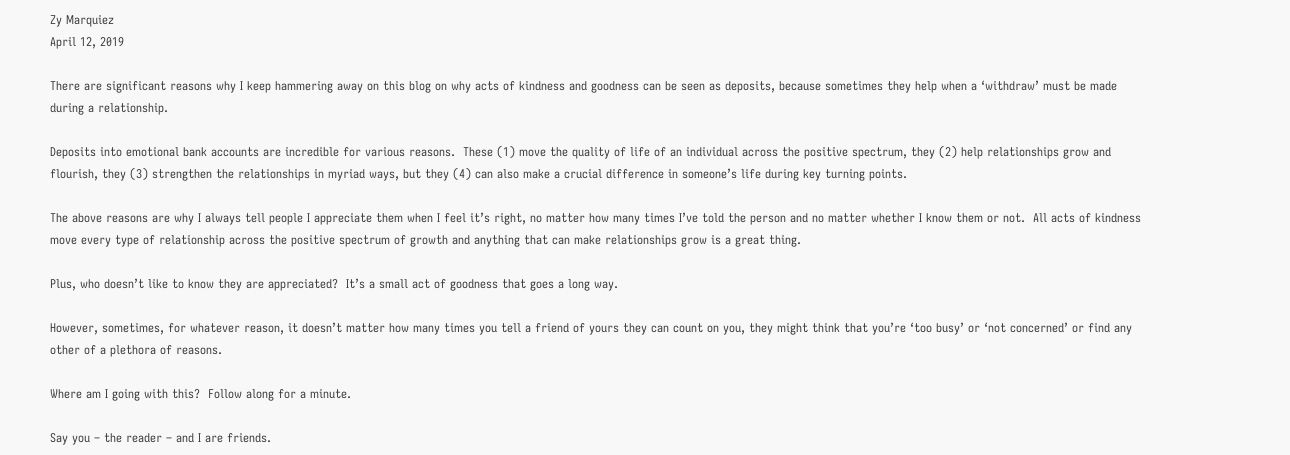Zy Marquiez
April 12, 2019

There are significant reasons why I keep hammering away on this blog on why acts of kindness and goodness can be seen as deposits, because sometimes they help when a ‘withdraw’ must be made during a relationship.

Deposits into emotional bank accounts are incredible for various reasons.  These (1) move the quality of life of an individual across the positive spectrum, they (2) help relationships grow and flourish, they (3) strengthen the relationships in myriad ways, but they (4) can also make a crucial difference in someone’s life during key turning points.

The above reasons are why I always tell people I appreciate them when I feel it’s right, no matter how many times I’ve told the person and no matter whether I know them or not.  All acts of kindness move every type of relationship across the positive spectrum of growth and anything that can make relationships grow is a great thing.

Plus, who doesn’t like to know they are appreciated?  It’s a small act of goodness that goes a long way.

However, sometimes, for whatever reason, it doesn’t matter how many times you tell a friend of yours they can count on you, they might think that you’re ‘too busy’ or ‘not concerned’ or find any other of a plethora of reasons.

Where am I going with this?  Follow along for a minute.

Say you – the reader – and I are friends.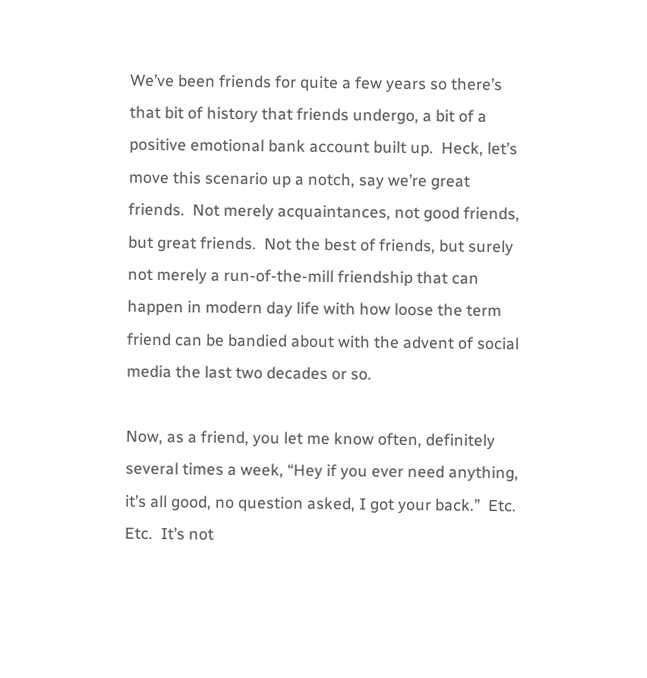We’ve been friends for quite a few years so there’s that bit of history that friends undergo, a bit of a positive emotional bank account built up.  Heck, let’s move this scenario up a notch, say we’re great friends.  Not merely acquaintances, not good friends, but great friends.  Not the best of friends, but surely not merely a run-of-the-mill friendship that can happen in modern day life with how loose the term friend can be bandied about with the advent of social media the last two decades or so.

Now, as a friend, you let me know often, definitely several times a week, “Hey if you ever need anything, it’s all good, no question asked, I got your back.”  Etc.  Etc.  It’s not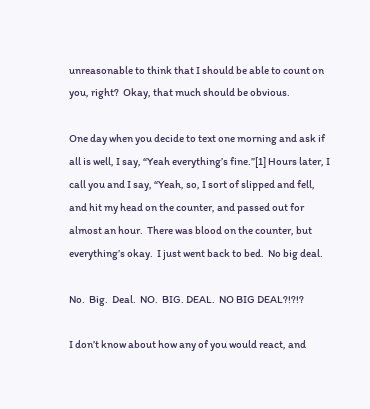unreasonable to think that I should be able to count on you, right?  Okay, that much should be obvious.

One day when you decide to text one morning and ask if all is well, I say, “Yeah everything’s fine.”[1] Hours later, I call you and I say, “Yeah, so, I sort of slipped and fell, and hit my head on the counter, and passed out for almost an hour.  There was blood on the counter, but everything’s okay.  I just went back to bed.  No big deal.

No.  Big.  Deal.  NO.  BIG. DEAL.  NO BIG DEAL?!?!?

I don’t know about how any of you would react, and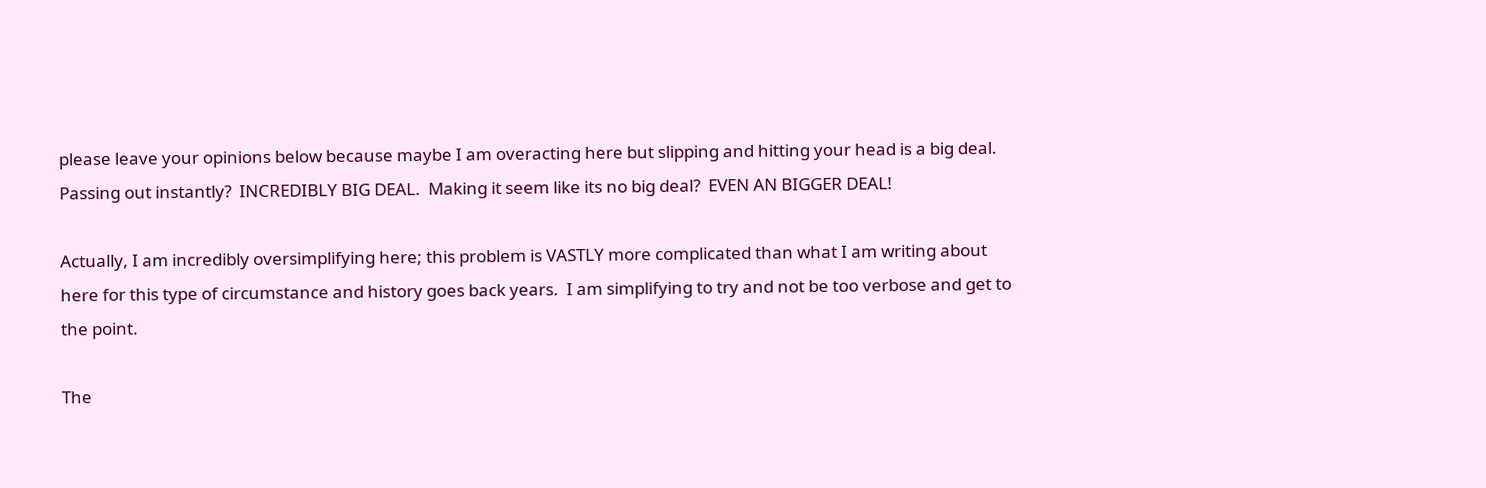please leave your opinions below because maybe I am overacting here but slipping and hitting your head is a big deal.  Passing out instantly?  INCREDIBLY BIG DEAL.  Making it seem like its no big deal?  EVEN AN BIGGER DEAL!

Actually, I am incredibly oversimplifying here; this problem is VASTLY more complicated than what I am writing about here for this type of circumstance and history goes back years.  I am simplifying to try and not be too verbose and get to the point.

The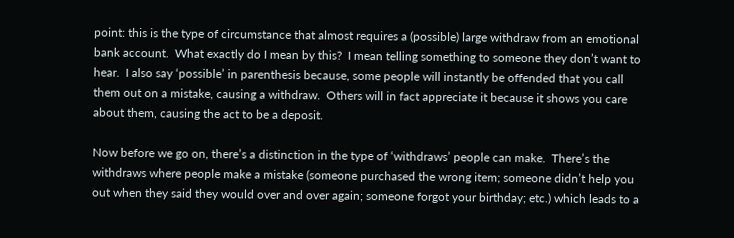point: this is the type of circumstance that almost requires a (possible) large withdraw from an emotional bank account.  What exactly do I mean by this?  I mean telling something to someone they don’t want to hear.  I also say ‘possible’ in parenthesis because, some people will instantly be offended that you call them out on a mistake, causing a withdraw.  Others will in fact appreciate it because it shows you care about them, causing the act to be a deposit.

Now before we go on, there’s a distinction in the type of ‘withdraws’ people can make.  There’s the withdraws where people make a mistake (someone purchased the wrong item; someone didn’t help you out when they said they would over and over again; someone forgot your birthday; etc.) which leads to a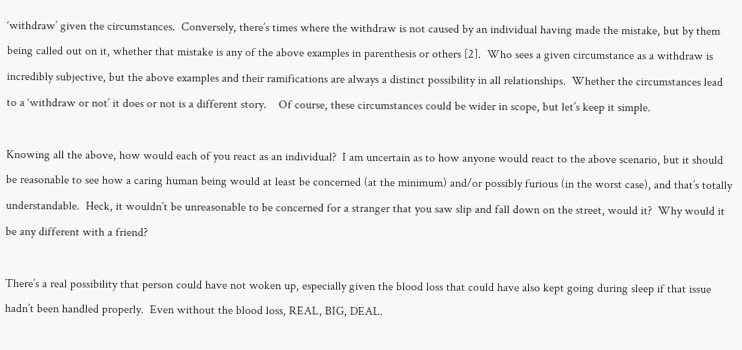‘withdraw’ given the circumstances.  Conversely, there’s times where the withdraw is not caused by an individual having made the mistake, but by them being called out on it, whether that mistake is any of the above examples in parenthesis or others [2].  Who sees a given circumstance as a withdraw is incredibly subjective, but the above examples and their ramifications are always a distinct possibility in all relationships.  Whether the circumstances lead to a ‘withdraw or not’ it does or not is a different story.    Of course, these circumstances could be wider in scope, but let’s keep it simple.

Knowing all the above, how would each of you react as an individual?  I am uncertain as to how anyone would react to the above scenario, but it should be reasonable to see how a caring human being would at least be concerned (at the minimum) and/or possibly furious (in the worst case), and that’s totally understandable.  Heck, it wouldn’t be unreasonable to be concerned for a stranger that you saw slip and fall down on the street, would it?  Why would it be any different with a friend?

There’s a real possibility that person could have not woken up, especially given the blood loss that could have also kept going during sleep if that issue hadn’t been handled properly.  Even without the blood loss, REAL, BIG, DEAL.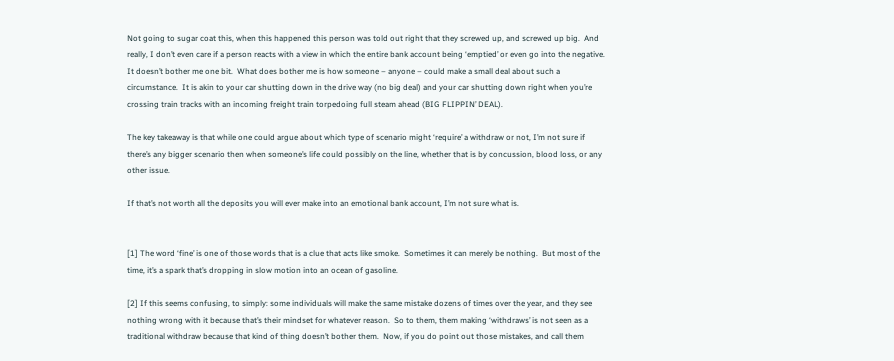Not going to sugar coat this, when this happened this person was told out right that they screwed up, and screwed up big.  And really, I don’t even care if a person reacts with a view in which the entire bank account being ‘emptied’ or even go into the negative.  It doesn’t bother me one bit.  What does bother me is how someone – anyone – could make a small deal about such a circumstance.  It is akin to your car shutting down in the drive way (no big deal) and your car shutting down right when you’re crossing train tracks with an incoming freight train torpedoing full steam ahead (BIG FLIPPIN’ DEAL).

The key takeaway is that while one could argue about which type of scenario might ‘require’ a withdraw or not, I’m not sure if there’s any bigger scenario then when someone’s life could possibly on the line, whether that is by concussion, blood loss, or any other issue.

If that’s not worth all the deposits you will ever make into an emotional bank account, I’m not sure what is.


[1] The word ‘fine’ is one of those words that is a clue that acts like smoke.  Sometimes it can merely be nothing.  But most of the time, it’s a spark that’s dropping in slow motion into an ocean of gasoline.

[2] If this seems confusing, to simply: some individuals will make the same mistake dozens of times over the year, and they see nothing wrong with it because that’s their mindset for whatever reason.  So to them, them making ‘withdraws’ is not seen as a traditional withdraw because that kind of thing doesn’t bother them.  Now, if you do point out those mistakes, and call them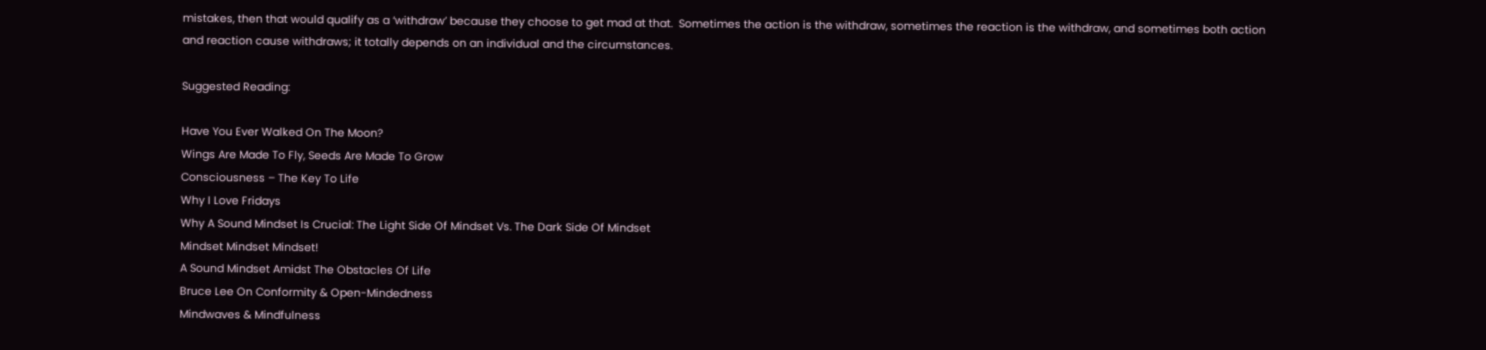mistakes, then that would qualify as a ‘withdraw’ because they choose to get mad at that.  Sometimes the action is the withdraw, sometimes the reaction is the withdraw, and sometimes both action and reaction cause withdraws; it totally depends on an individual and the circumstances.

Suggested Reading:

Have You Ever Walked On The Moon?
Wings Are Made To Fly, Seeds Are Made To Grow
Consciousness – The Key To Life
Why I Love Fridays
Why A Sound Mindset Is Crucial: The Light Side Of Mindset Vs. The Dark Side Of Mindset
Mindset Mindset Mindset!
A Sound Mindset Amidst The Obstacles Of Life
Bruce Lee On Conformity & Open-Mindedness
Mindwaves & Mindfulness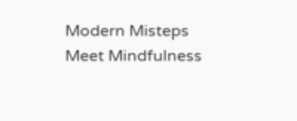Modern Misteps Meet Mindfulness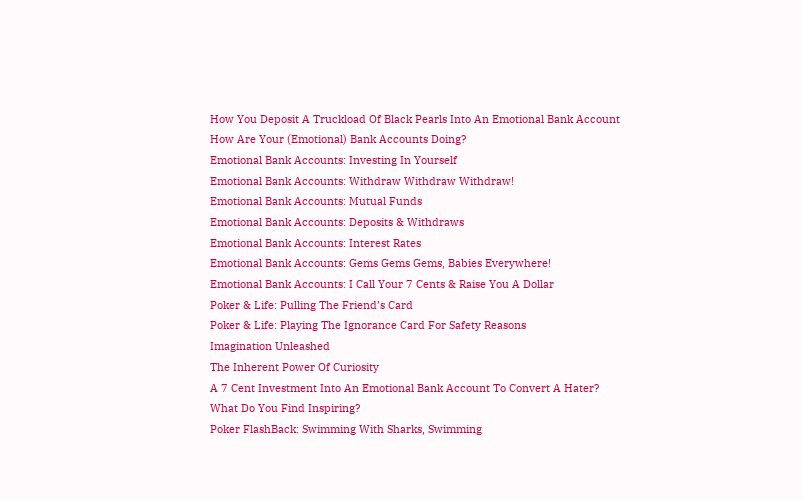How You Deposit A Truckload Of Black Pearls Into An Emotional Bank Account
How Are Your (Emotional) Bank Accounts Doing?
Emotional Bank Accounts: Investing In Yourself
Emotional Bank Accounts: Withdraw Withdraw Withdraw!
Emotional Bank Accounts: Mutual Funds
Emotional Bank Accounts: Deposits & Withdraws
Emotional Bank Accounts: Interest Rates
Emotional Bank Accounts: Gems Gems Gems, Babies Everywhere!
Emotional Bank Accounts: I Call Your 7 Cents & Raise You A Dollar
Poker & Life: Pulling The Friend’s Card
Poker & Life: Playing The Ignorance Card For Safety Reasons
Imagination Unleashed
The Inherent Power Of Curiosity
A 7 Cent Investment Into An Emotional Bank Account To Convert A Hater?
What Do You Find Inspiring?
Poker FlashBack: Swimming With Sharks, Swimming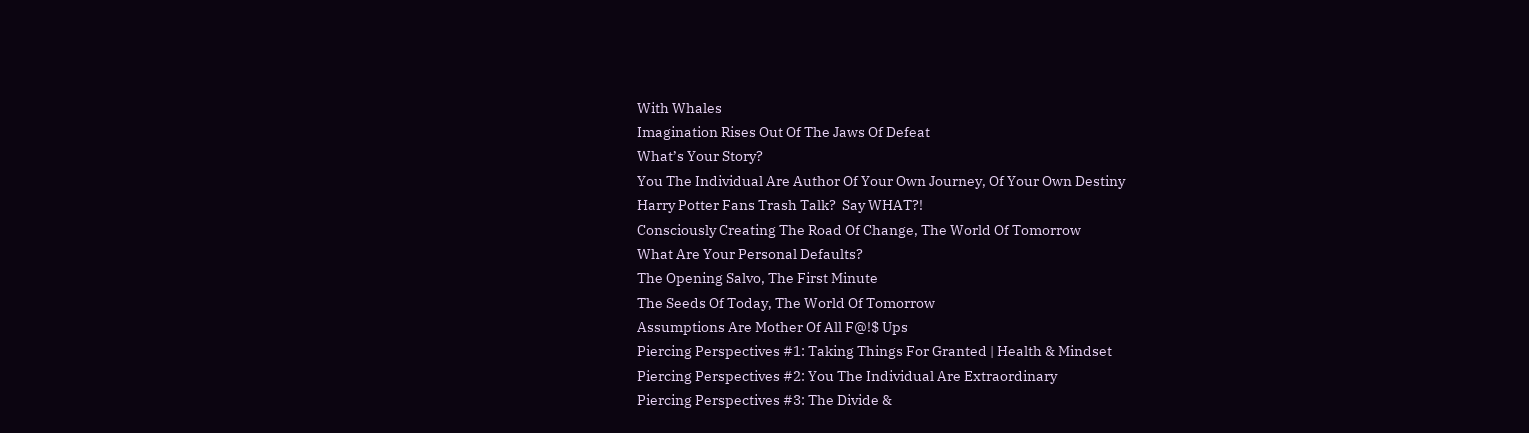With Whales
Imagination Rises Out Of The Jaws Of Defeat
What’s Your Story?
You The Individual Are Author Of Your Own Journey, Of Your Own Destiny
Harry Potter Fans Trash Talk?  Say WHAT?!
Consciously Creating The Road Of Change, The World Of Tomorrow
What Are Your Personal Defaults?
The Opening Salvo, The First Minute
The Seeds Of Today, The World Of Tomorrow
Assumptions Are Mother Of All F@!$ Ups
Piercing Perspectives #1: Taking Things For Granted | Health & Mindset
Piercing Perspectives #2: You The Individual Are Extraordinary
Piercing Perspectives #3: The Divide &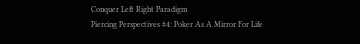Conquer Left Right Paradigm
Piercing Perspectives #4: Poker As A Mirror For Life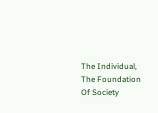The Individual, The Foundation Of Society